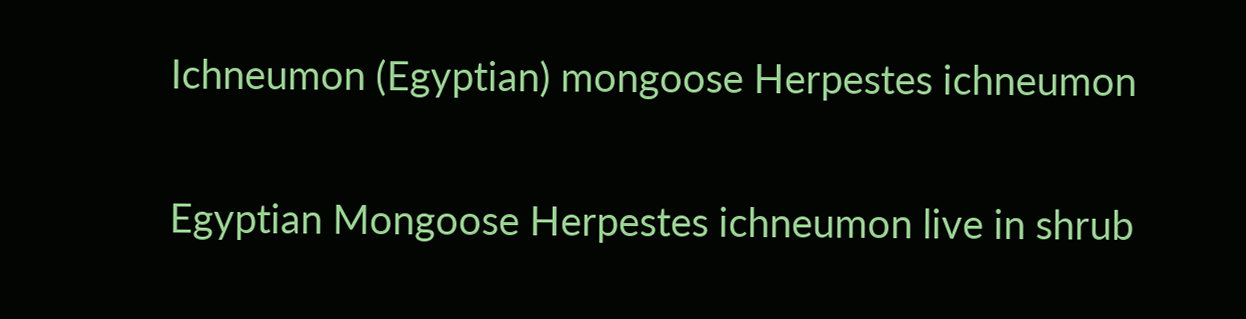Ichneumon (Egyptian) mongoose Herpestes ichneumon

Egyptian Mongoose Herpestes ichneumon live in shrub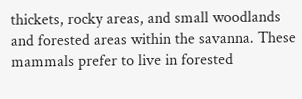thickets, rocky areas, and small woodlands and forested areas within the savanna. These mammals prefer to live in forested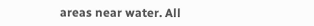areas near water. All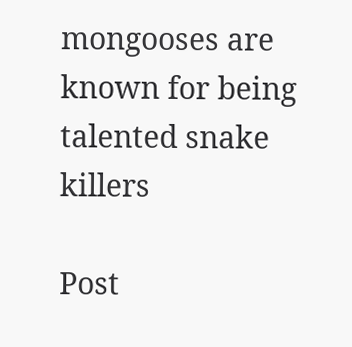mongooses are known for being talented snake killers

Post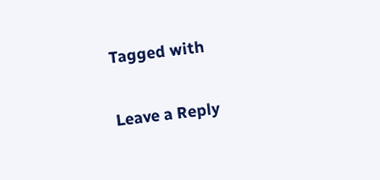Tagged with

Leave a Reply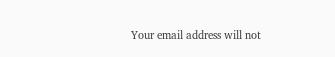Your email address will not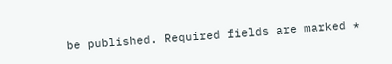be published. Required fields are marked *